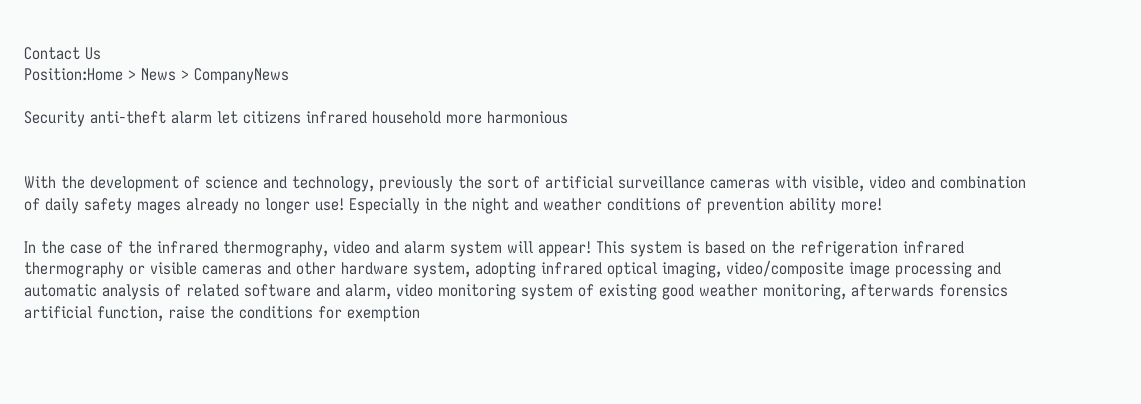Contact Us
Position:Home > News > CompanyNews

Security anti-theft alarm let citizens infrared household more harmonious


With the development of science and technology, previously the sort of artificial surveillance cameras with visible, video and combination of daily safety mages already no longer use! Especially in the night and weather conditions of prevention ability more!

In the case of the infrared thermography, video and alarm system will appear! This system is based on the refrigeration infrared thermography or visible cameras and other hardware system, adopting infrared optical imaging, video/composite image processing and automatic analysis of related software and alarm, video monitoring system of existing good weather monitoring, afterwards forensics artificial function, raise the conditions for exemption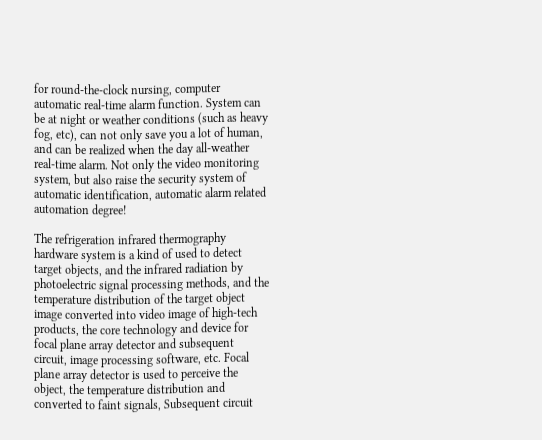for round-the-clock nursing, computer automatic real-time alarm function. System can be at night or weather conditions (such as heavy fog, etc), can not only save you a lot of human, and can be realized when the day all-weather real-time alarm. Not only the video monitoring system, but also raise the security system of automatic identification, automatic alarm related automation degree!

The refrigeration infrared thermography hardware system is a kind of used to detect target objects, and the infrared radiation by photoelectric signal processing methods, and the temperature distribution of the target object image converted into video image of high-tech products, the core technology and device for focal plane array detector and subsequent circuit, image processing software, etc. Focal plane array detector is used to perceive the object, the temperature distribution and converted to faint signals, Subsequent circuit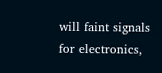will faint signals for electronics,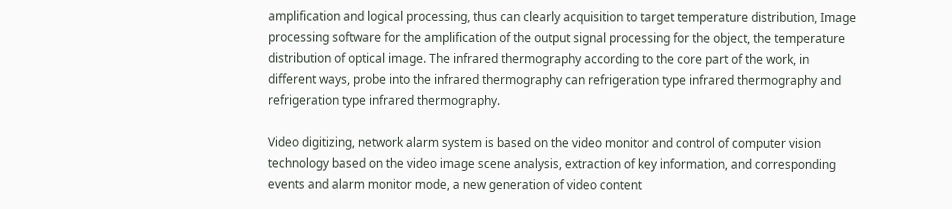amplification and logical processing, thus can clearly acquisition to target temperature distribution, Image processing software for the amplification of the output signal processing for the object, the temperature distribution of optical image. The infrared thermography according to the core part of the work, in different ways, probe into the infrared thermography can refrigeration type infrared thermography and refrigeration type infrared thermography.

Video digitizing, network alarm system is based on the video monitor and control of computer vision technology based on the video image scene analysis, extraction of key information, and corresponding events and alarm monitor mode, a new generation of video content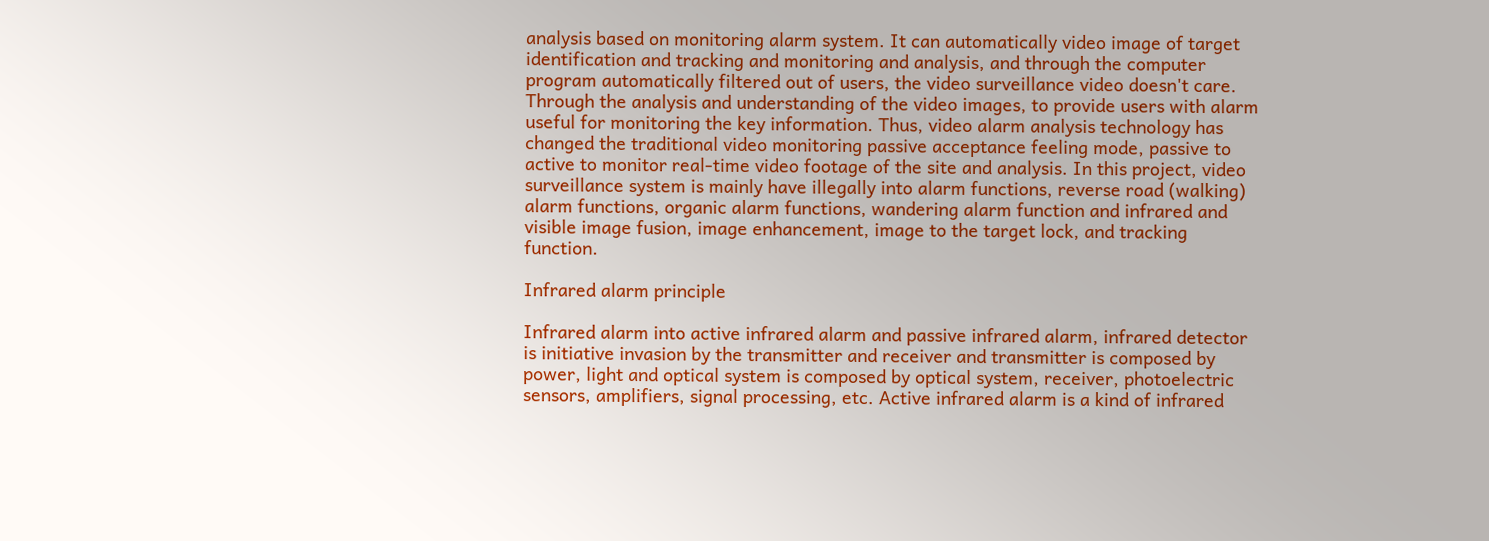analysis based on monitoring alarm system. It can automatically video image of target identification and tracking and monitoring and analysis, and through the computer program automatically filtered out of users, the video surveillance video doesn't care. Through the analysis and understanding of the video images, to provide users with alarm useful for monitoring the key information. Thus, video alarm analysis technology has changed the traditional video monitoring passive acceptance feeling mode, passive to active to monitor real-time video footage of the site and analysis. In this project, video surveillance system is mainly have illegally into alarm functions, reverse road (walking) alarm functions, organic alarm functions, wandering alarm function and infrared and visible image fusion, image enhancement, image to the target lock, and tracking function.

Infrared alarm principle

Infrared alarm into active infrared alarm and passive infrared alarm, infrared detector is initiative invasion by the transmitter and receiver and transmitter is composed by power, light and optical system is composed by optical system, receiver, photoelectric sensors, amplifiers, signal processing, etc. Active infrared alarm is a kind of infrared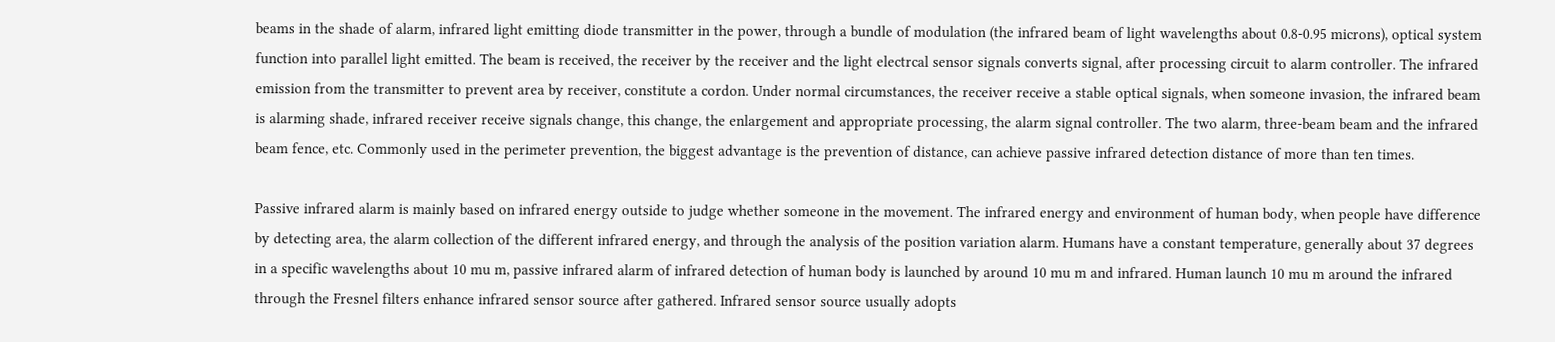beams in the shade of alarm, infrared light emitting diode transmitter in the power, through a bundle of modulation (the infrared beam of light wavelengths about 0.8-0.95 microns), optical system function into parallel light emitted. The beam is received, the receiver by the receiver and the light electrcal sensor signals converts signal, after processing circuit to alarm controller. The infrared emission from the transmitter to prevent area by receiver, constitute a cordon. Under normal circumstances, the receiver receive a stable optical signals, when someone invasion, the infrared beam is alarming shade, infrared receiver receive signals change, this change, the enlargement and appropriate processing, the alarm signal controller. The two alarm, three-beam beam and the infrared beam fence, etc. Commonly used in the perimeter prevention, the biggest advantage is the prevention of distance, can achieve passive infrared detection distance of more than ten times.

Passive infrared alarm is mainly based on infrared energy outside to judge whether someone in the movement. The infrared energy and environment of human body, when people have difference by detecting area, the alarm collection of the different infrared energy, and through the analysis of the position variation alarm. Humans have a constant temperature, generally about 37 degrees in a specific wavelengths about 10 mu m, passive infrared alarm of infrared detection of human body is launched by around 10 mu m and infrared. Human launch 10 mu m around the infrared through the Fresnel filters enhance infrared sensor source after gathered. Infrared sensor source usually adopts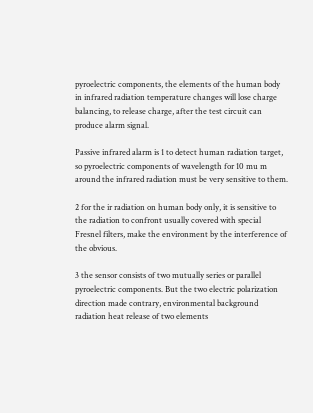pyroelectric components, the elements of the human body in infrared radiation temperature changes will lose charge balancing, to release charge, after the test circuit can produce alarm signal.

Passive infrared alarm is 1 to detect human radiation target, so pyroelectric components of wavelength for 10 mu m around the infrared radiation must be very sensitive to them.

2 for the ir radiation on human body only, it is sensitive to the radiation to confront usually covered with special Fresnel filters, make the environment by the interference of the obvious.

3 the sensor consists of two mutually series or parallel pyroelectric components. But the two electric polarization direction made contrary, environmental background radiation heat release of two elements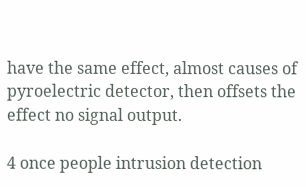have the same effect, almost causes of pyroelectric detector, then offsets the effect no signal output.

4 once people intrusion detection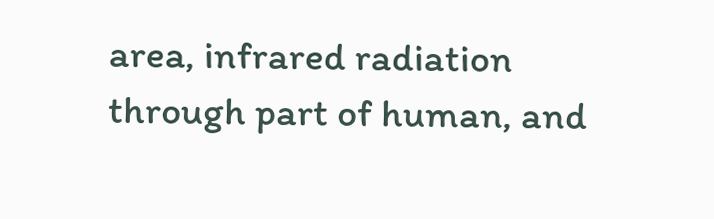area, infrared radiation through part of human, and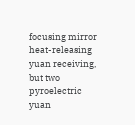focusing mirror heat-releasing yuan receiving, but two pyroelectric yuan